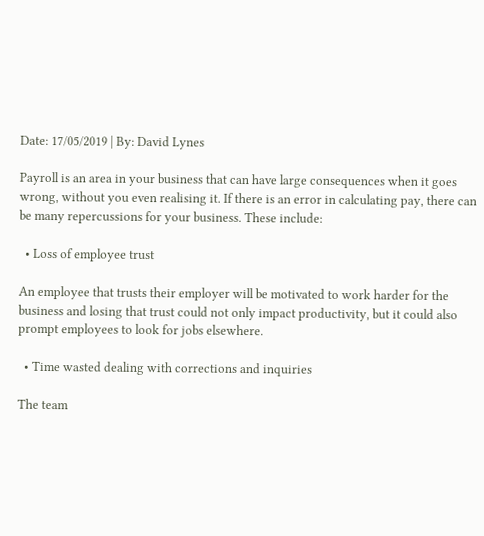Date: 17/05/2019 | By: David Lynes

Payroll is an area in your business that can have large consequences when it goes wrong, without you even realising it. If there is an error in calculating pay, there can be many repercussions for your business. These include:

  • Loss of employee trust

An employee that trusts their employer will be motivated to work harder for the business and losing that trust could not only impact productivity, but it could also prompt employees to look for jobs elsewhere.

  • Time wasted dealing with corrections and inquiries

The team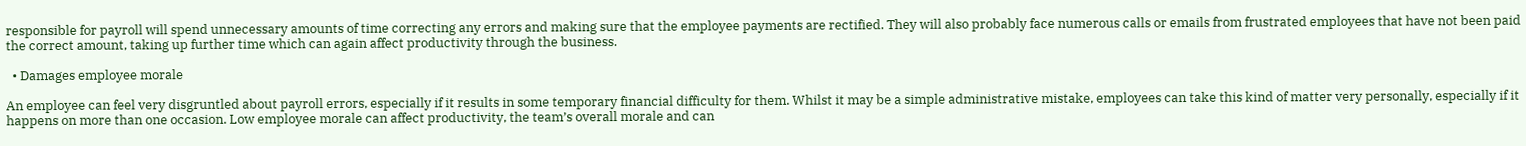responsible for payroll will spend unnecessary amounts of time correcting any errors and making sure that the employee payments are rectified. They will also probably face numerous calls or emails from frustrated employees that have not been paid the correct amount, taking up further time which can again affect productivity through the business.

  • Damages employee morale

An employee can feel very disgruntled about payroll errors, especially if it results in some temporary financial difficulty for them. Whilst it may be a simple administrative mistake, employees can take this kind of matter very personally, especially if it happens on more than one occasion. Low employee morale can affect productivity, the team’s overall morale and can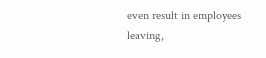even result in employees leaving,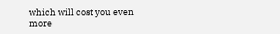which will cost you even more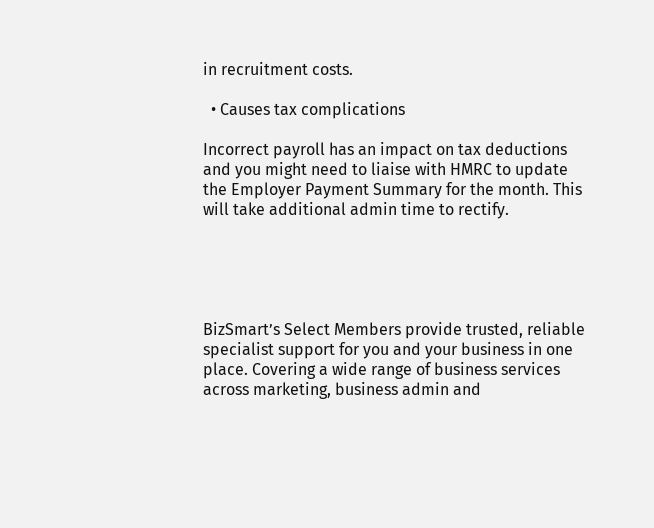in recruitment costs.

  • Causes tax complications

Incorrect payroll has an impact on tax deductions and you might need to liaise with HMRC to update the Employer Payment Summary for the month. This will take additional admin time to rectify.





BizSmart’s Select Members provide trusted, reliable specialist support for you and your business in one place. Covering a wide range of business services across marketing, business admin and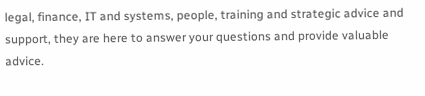legal, finance, IT and systems, people, training and strategic advice and support, they are here to answer your questions and provide valuable advice.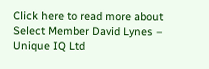Click here to read more about Select Member David Lynes – Unique IQ Ltd